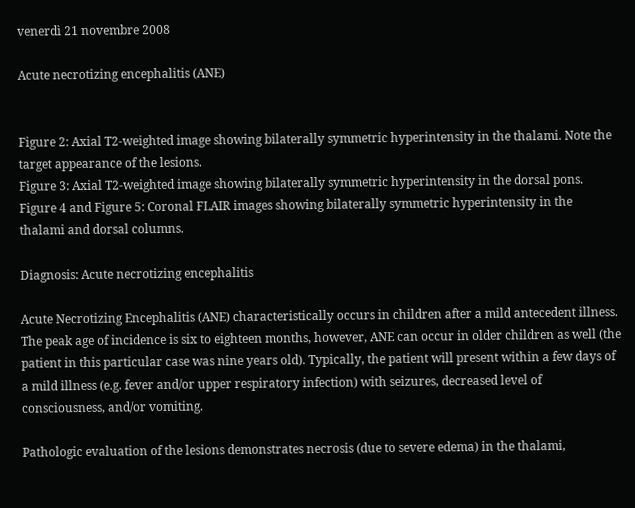venerdì 21 novembre 2008

Acute necrotizing encephalitis (ANE)


Figure 2: Axial T2-weighted image showing bilaterally symmetric hyperintensity in the thalami. Note the target appearance of the lesions.
Figure 3: Axial T2-weighted image showing bilaterally symmetric hyperintensity in the dorsal pons.
Figure 4 and Figure 5: Coronal FLAIR images showing bilaterally symmetric hyperintensity in the thalami and dorsal columns.

Diagnosis: Acute necrotizing encephalitis

Acute Necrotizing Encephalitis (ANE) characteristically occurs in children after a mild antecedent illness. The peak age of incidence is six to eighteen months, however, ANE can occur in older children as well (the patient in this particular case was nine years old). Typically, the patient will present within a few days of a mild illness (e.g. fever and/or upper respiratory infection) with seizures, decreased level of consciousness, and/or vomiting.

Pathologic evaluation of the lesions demonstrates necrosis (due to severe edema) in the thalami,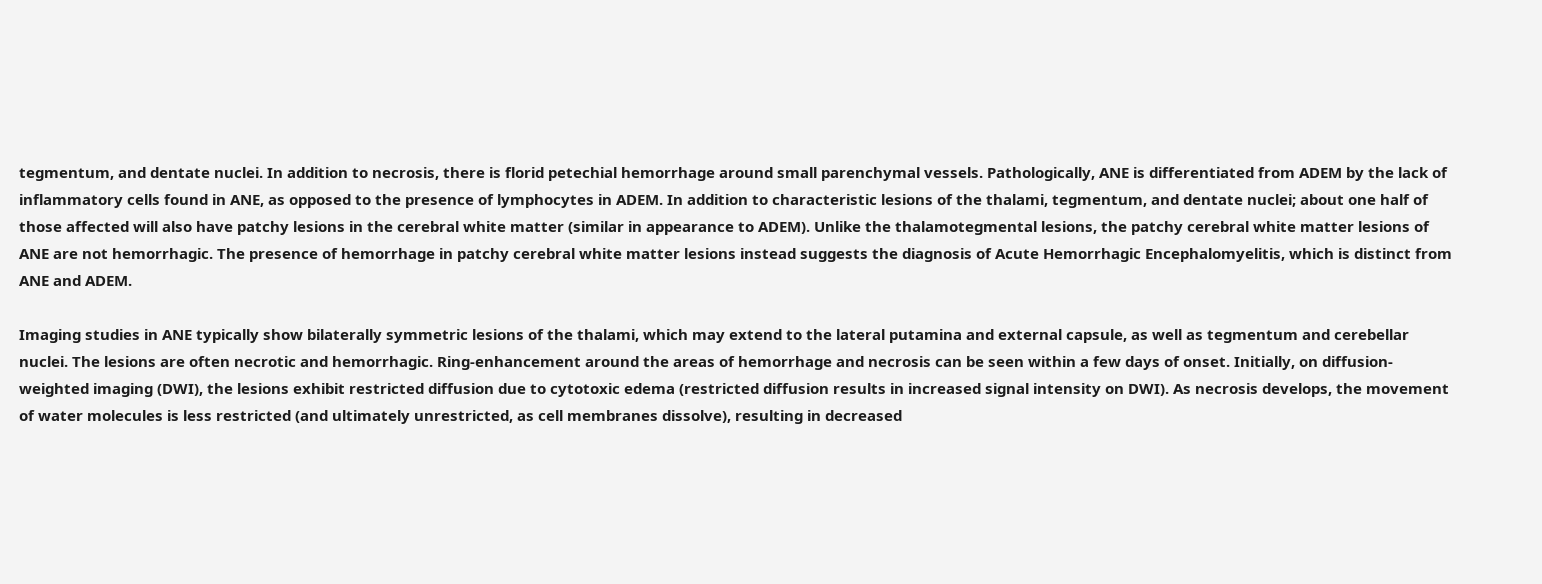tegmentum, and dentate nuclei. In addition to necrosis, there is florid petechial hemorrhage around small parenchymal vessels. Pathologically, ANE is differentiated from ADEM by the lack of inflammatory cells found in ANE, as opposed to the presence of lymphocytes in ADEM. In addition to characteristic lesions of the thalami, tegmentum, and dentate nuclei; about one half of those affected will also have patchy lesions in the cerebral white matter (similar in appearance to ADEM). Unlike the thalamotegmental lesions, the patchy cerebral white matter lesions of ANE are not hemorrhagic. The presence of hemorrhage in patchy cerebral white matter lesions instead suggests the diagnosis of Acute Hemorrhagic Encephalomyelitis, which is distinct from ANE and ADEM.

Imaging studies in ANE typically show bilaterally symmetric lesions of the thalami, which may extend to the lateral putamina and external capsule, as well as tegmentum and cerebellar nuclei. The lesions are often necrotic and hemorrhagic. Ring-enhancement around the areas of hemorrhage and necrosis can be seen within a few days of onset. Initially, on diffusion-weighted imaging (DWI), the lesions exhibit restricted diffusion due to cytotoxic edema (restricted diffusion results in increased signal intensity on DWI). As necrosis develops, the movement of water molecules is less restricted (and ultimately unrestricted, as cell membranes dissolve), resulting in decreased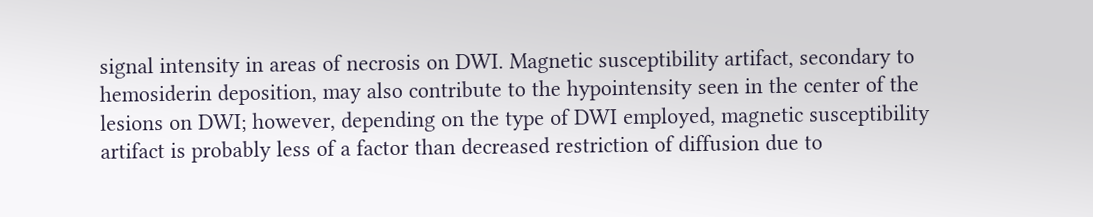signal intensity in areas of necrosis on DWI. Magnetic susceptibility artifact, secondary to hemosiderin deposition, may also contribute to the hypointensity seen in the center of the lesions on DWI; however, depending on the type of DWI employed, magnetic susceptibility artifact is probably less of a factor than decreased restriction of diffusion due to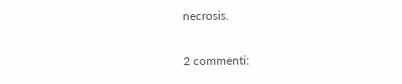necrosis.

2 commenti: